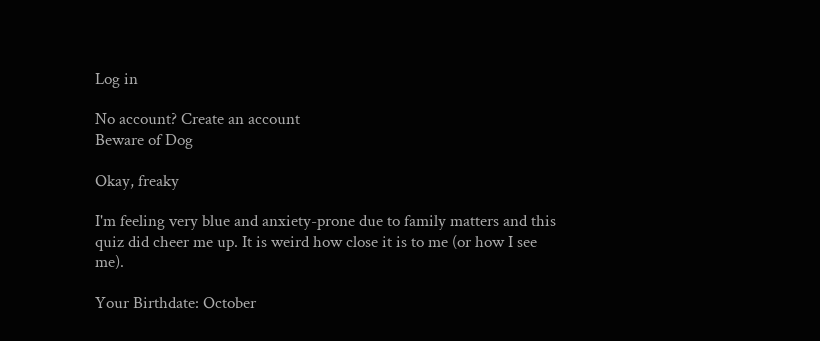Log in

No account? Create an account
Beware of Dog

Okay, freaky

I'm feeling very blue and anxiety-prone due to family matters and this quiz did cheer me up. It is weird how close it is to me (or how I see me).

Your Birthdate: October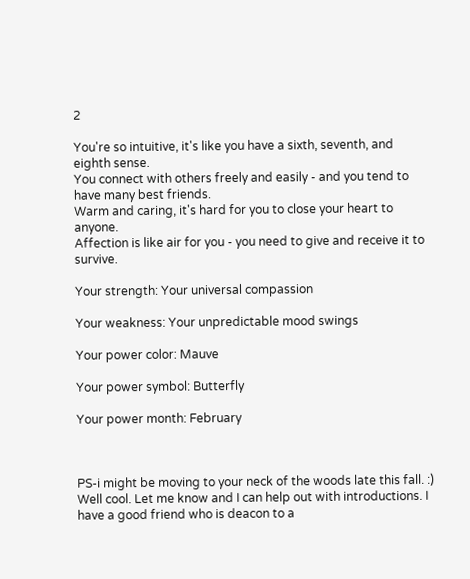2

You're so intuitive, it's like you have a sixth, seventh, and eighth sense.
You connect with others freely and easily - and you tend to have many best friends.
Warm and caring, it's hard for you to close your heart to anyone.
Affection is like air for you - you need to give and receive it to survive.

Your strength: Your universal compassion

Your weakness: Your unpredictable mood swings

Your power color: Mauve

Your power symbol: Butterfly

Your power month: February



PS-i might be moving to your neck of the woods late this fall. :)
Well cool. Let me know and I can help out with introductions. I have a good friend who is deacon to a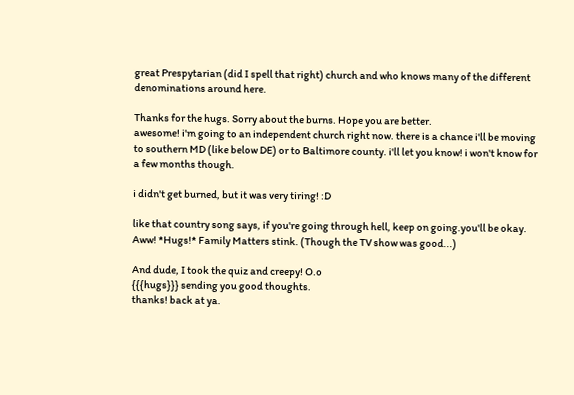great Prespytarian (did I spell that right) church and who knows many of the different denominations around here.

Thanks for the hugs. Sorry about the burns. Hope you are better.
awesome! i'm going to an independent church right now. there is a chance i'll be moving to southern MD (like below DE) or to Baltimore county. i'll let you know! i won't know for a few months though.

i didn't get burned, but it was very tiring! :D

like that country song says, if you're going through hell, keep on going.you'll be okay.
Aww! *Hugs!* Family Matters stink. (Though the TV show was good...)

And dude, I took the quiz and creepy! O.o
{{{hugs}}} sending you good thoughts.
thanks! back at ya.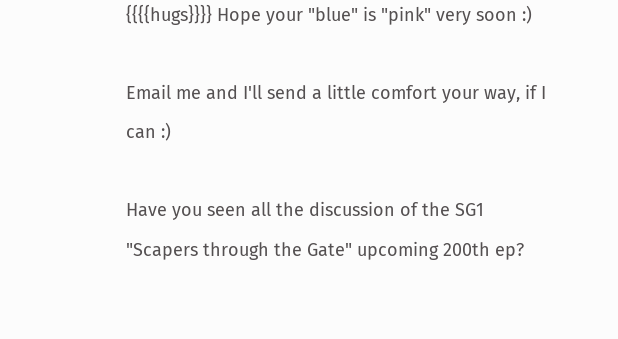{{{{hugs}}}} Hope your "blue" is "pink" very soon :)

Email me and I'll send a little comfort your way, if I can :)

Have you seen all the discussion of the SG1 "Scapers through the Gate" upcoming 200th ep?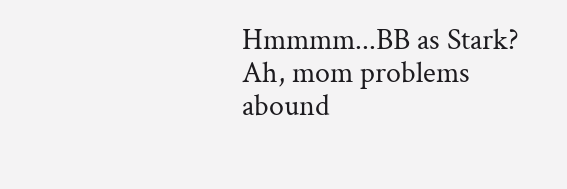Hmmmm...BB as Stark?
Ah, mom problems abound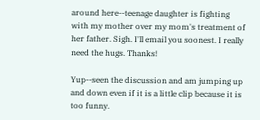around here--teenage daughter is fighting with my mother over my mom's treatment of her father. Sigh. I'll email you soonest. I really need the hugs. Thanks!

Yup--seen the discussion and am jumping up and down even if it is a little clip because it is too funny.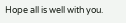Hope all is well with you.